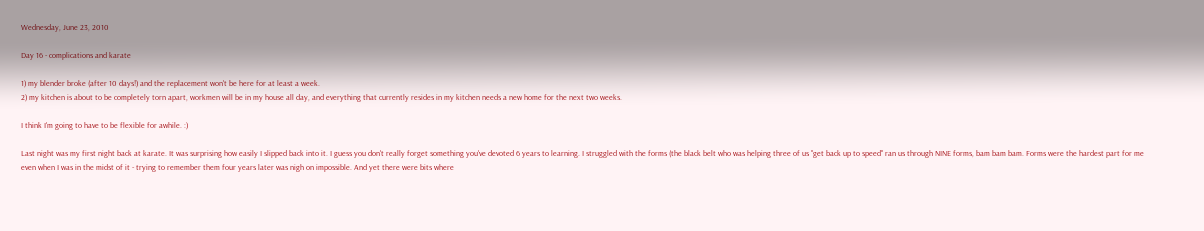Wednesday, June 23, 2010

Day 16 - complications and karate

1) my blender broke (after 10 days!) and the replacement won't be here for at least a week.
2) my kitchen is about to be completely torn apart, workmen will be in my house all day, and everything that currently resides in my kitchen needs a new home for the next two weeks.

I think I'm going to have to be flexible for awhile. :)

Last night was my first night back at karate. It was surprising how easily I slipped back into it. I guess you don't really forget something you've devoted 6 years to learning. I struggled with the forms (the black belt who was helping three of us "get back up to speed" ran us through NINE forms, bam bam bam. Forms were the hardest part for me even when I was in the midst of it - trying to remember them four years later was nigh on impossible. And yet there were bits where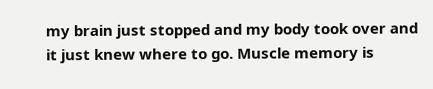my brain just stopped and my body took over and it just knew where to go. Muscle memory is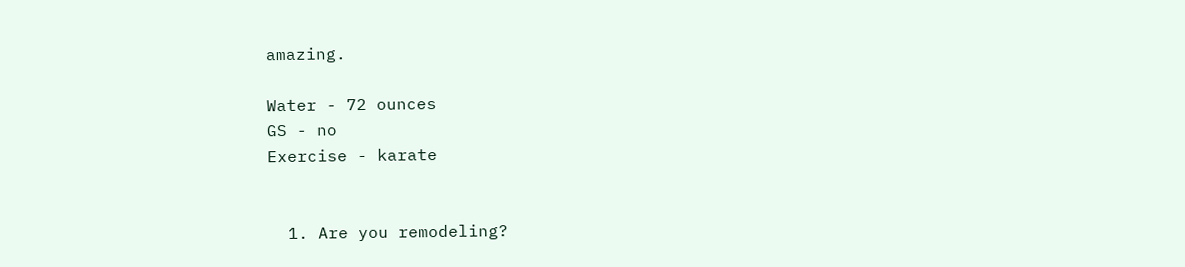amazing.

Water - 72 ounces
GS - no
Exercise - karate


  1. Are you remodeling?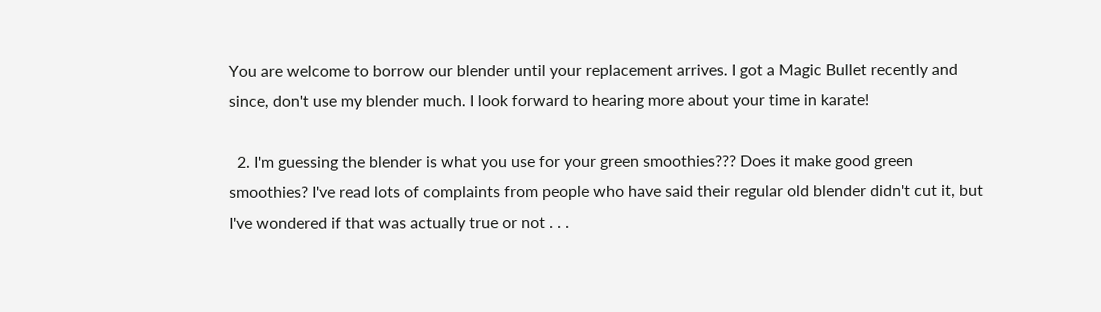You are welcome to borrow our blender until your replacement arrives. I got a Magic Bullet recently and since, don't use my blender much. I look forward to hearing more about your time in karate!

  2. I'm guessing the blender is what you use for your green smoothies??? Does it make good green smoothies? I've read lots of complaints from people who have said their regular old blender didn't cut it, but I've wondered if that was actually true or not . . .